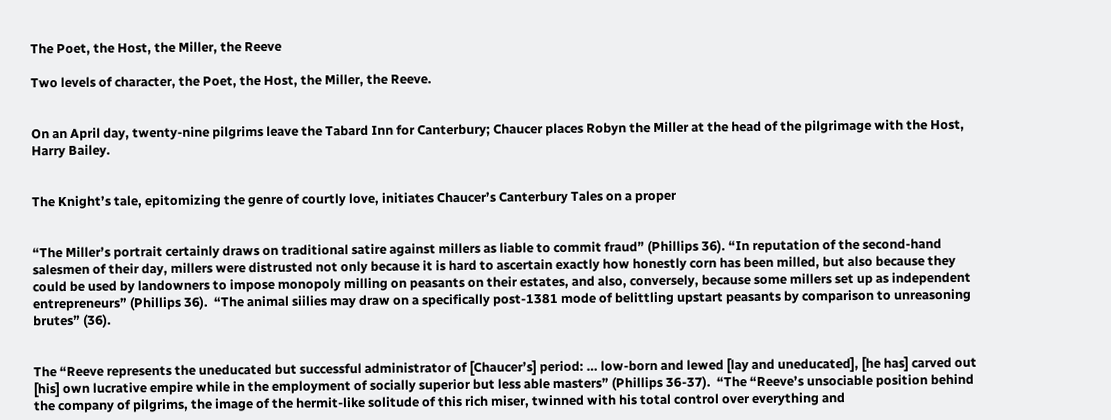The Poet, the Host, the Miller, the Reeve

Two levels of character, the Poet, the Host, the Miller, the Reeve.


On an April day, twenty-nine pilgrims leave the Tabard Inn for Canterbury; Chaucer places Robyn the Miller at the head of the pilgrimage with the Host, Harry Bailey.


The Knight’s tale, epitomizing the genre of courtly love, initiates Chaucer’s Canterbury Tales on a proper


“The Miller’s portrait certainly draws on traditional satire against millers as liable to commit fraud” (Phillips 36). “In reputation of the second-hand salesmen of their day, millers were distrusted not only because it is hard to ascertain exactly how honestly corn has been milled, but also because they could be used by landowners to impose monopoly milling on peasants on their estates, and also, conversely, because some millers set up as independent entrepreneurs” (Phillips 36).  “The animal siilies may draw on a specifically post-1381 mode of belittling upstart peasants by comparison to unreasoning brutes” (36).


The “Reeve represents the uneducated but successful administrator of [Chaucer’s] period: … low-born and lewed [lay and uneducated], [he has] carved out [his] own lucrative empire while in the employment of socially superior but less able masters” (Phillips 36-37).  “The “Reeve’s unsociable position behind the company of pilgrims, the image of the hermit-like solitude of this rich miser, twinned with his total control over everything and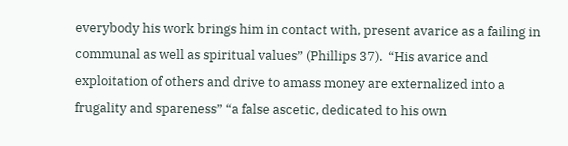everybody his work brings him in contact with, present avarice as a failing in communal as well as spiritual values” (Phillips 37).  “His avarice and exploitation of others and drive to amass money are externalized into a frugality and spareness” “a false ascetic, dedicated to his own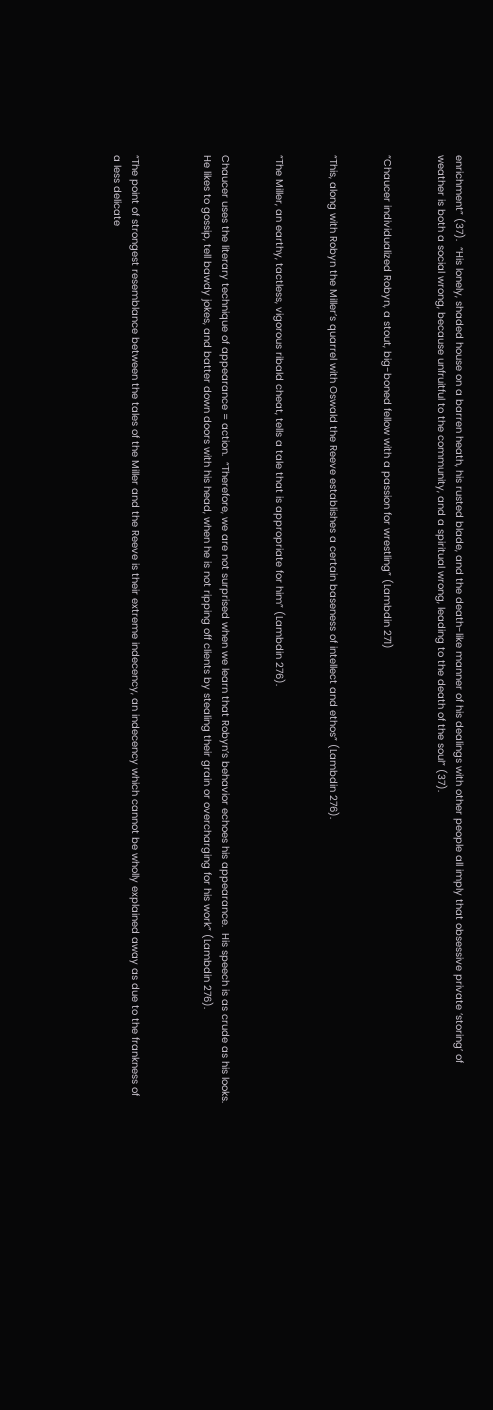enrichment” (37).  “His lonely, shaded house on a barren heath, his rusted blade, and the death-like manner of his dealings with other people all imply that obsessive private ‘storing’ of weather is both a social wrong, because unfruitful to the community, and a spiritual wrong, leading to the death of the soul” (37).


“Chaucer individualized Robyn, a stout, big-boned fellow with a passion for wrestling” (Lambdin 271)


“This, along with Robyn the Miller’s quarrel with Oswald the Reeve establishes a certain baseness of intellect and ethos” (Lambdin 276).


“The Miller, an earthy, tactless, vigorous ribald cheat, tells a tale that is appropriate for him” (Lambdin 276).


Chaucer uses the literary technique of appearance = action.  “Therefore, we are not surprised when we learn that Robyn’s behavior echoes his appearance.  His speech is as crude as his looks.  He likes to gossip, tell bawdy jokes, and batter down doors with his head, when he is not ripping off clients by stealing their grain or overcharging for his work” (Lambdin 276).



“The point of strongest resemblance between the tales of the Miller and the Reeve is their extreme indecency, an indecency which cannot be wholly explained away as due to the frankness of a less delicate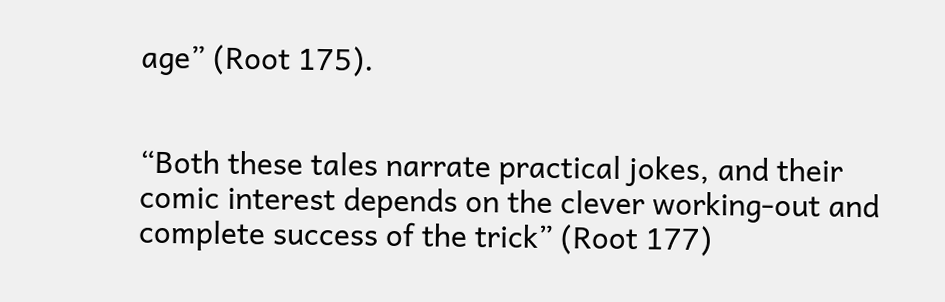age” (Root 175).


“Both these tales narrate practical jokes, and their comic interest depends on the clever working-out and complete success of the trick” (Root 177)